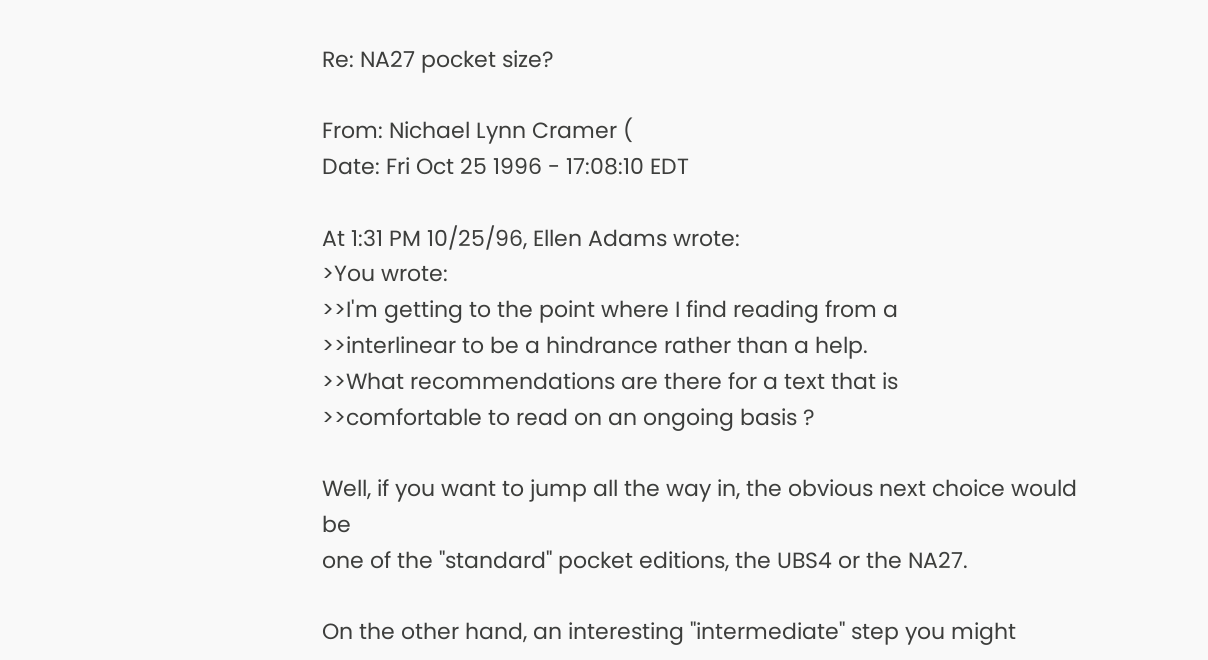Re: NA27 pocket size?

From: Nichael Lynn Cramer (
Date: Fri Oct 25 1996 - 17:08:10 EDT

At 1:31 PM 10/25/96, Ellen Adams wrote:
>You wrote:
>>I'm getting to the point where I find reading from a
>>interlinear to be a hindrance rather than a help.
>>What recommendations are there for a text that is
>>comfortable to read on an ongoing basis ?

Well, if you want to jump all the way in, the obvious next choice would be
one of the "standard" pocket editions, the UBS4 or the NA27.

On the other hand, an interesting "intermediate" step you might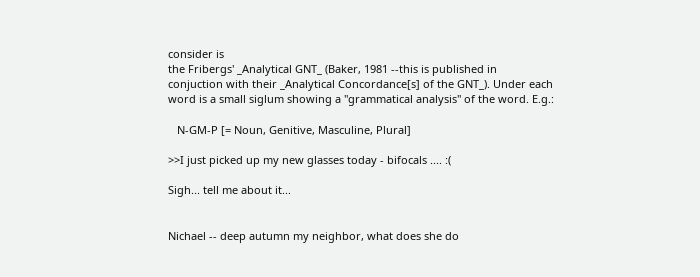consider is
the Fribergs' _Analytical GNT_ (Baker, 1981 --this is published in
conjuction with their _Analytical Concordance[s] of the GNT_). Under each
word is a small siglum showing a "grammatical analysis" of the word. E.g.:

   N-GM-P [= Noun, Genitive, Masculine, Plural]

>>I just picked up my new glasses today - bifocals .... :(

Sigh... tell me about it...


Nichael -- deep autumn my neighbor, what does she do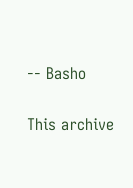-- Basho

This archive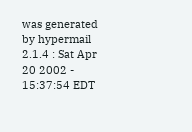was generated by hypermail 2.1.4 : Sat Apr 20 2002 - 15:37:54 EDT